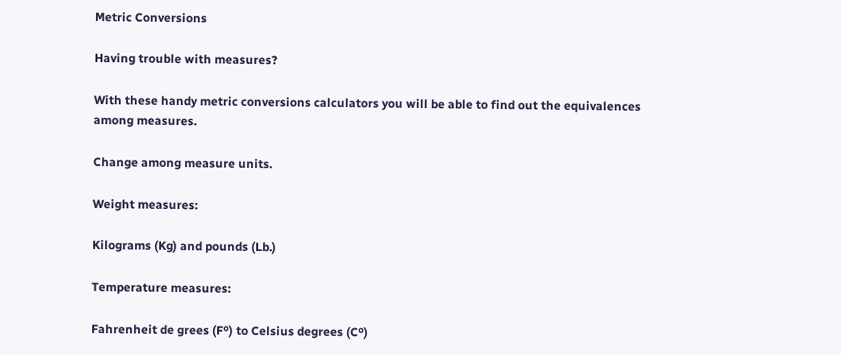Metric Conversions

Having trouble with measures?

With these handy metric conversions calculators you will be able to find out the equivalences among measures.

Change among measure units.

Weight measures:

Kilograms (Kg) and pounds (Lb.)

Temperature measures:

Fahrenheit de grees (Fº) to Celsius degrees (Cº)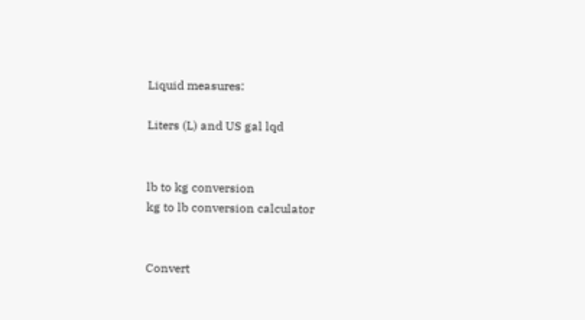Liquid measures:

Liters (L) and US gal lqd


lb to kg conversion
kg to lb conversion calculator


Convert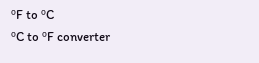ºF to ºC
ºC to ºF converter